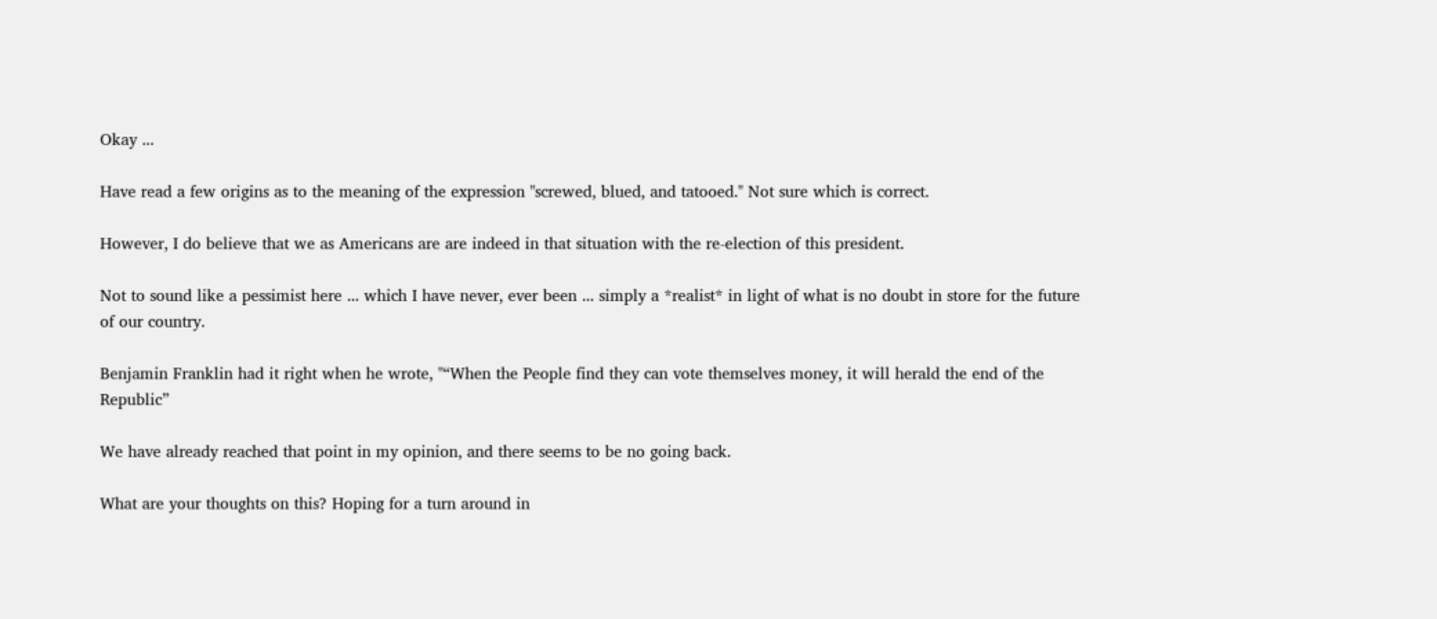Okay ...

Have read a few origins as to the meaning of the expression "screwed, blued, and tatooed." Not sure which is correct.

However, I do believe that we as Americans are are indeed in that situation with the re-election of this president.

Not to sound like a pessimist here ... which I have never, ever been ... simply a *realist* in light of what is no doubt in store for the future of our country.

Benjamin Franklin had it right when he wrote, "“When the People find they can vote themselves money, it will herald the end of the Republic”

We have already reached that point in my opinion, and there seems to be no going back.

What are your thoughts on this? Hoping for a turn around in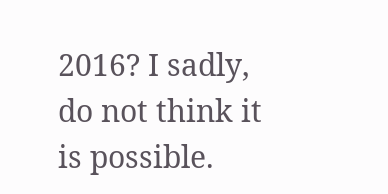2016? I sadly, do not think it is possible.